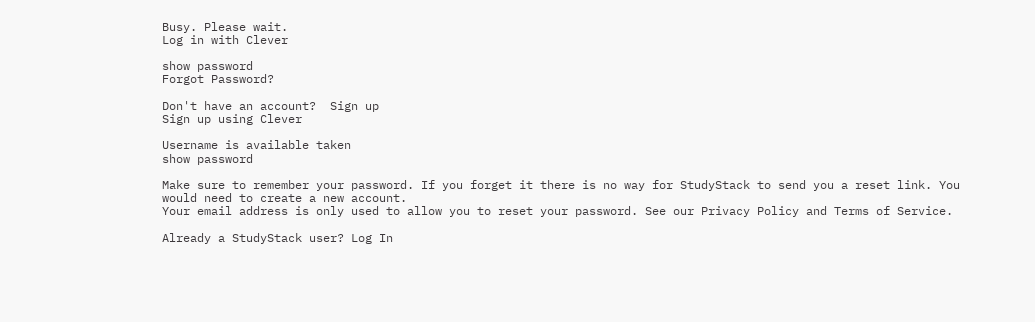Busy. Please wait.
Log in with Clever

show password
Forgot Password?

Don't have an account?  Sign up
Sign up using Clever

Username is available taken
show password

Make sure to remember your password. If you forget it there is no way for StudyStack to send you a reset link. You would need to create a new account.
Your email address is only used to allow you to reset your password. See our Privacy Policy and Terms of Service.

Already a StudyStack user? Log In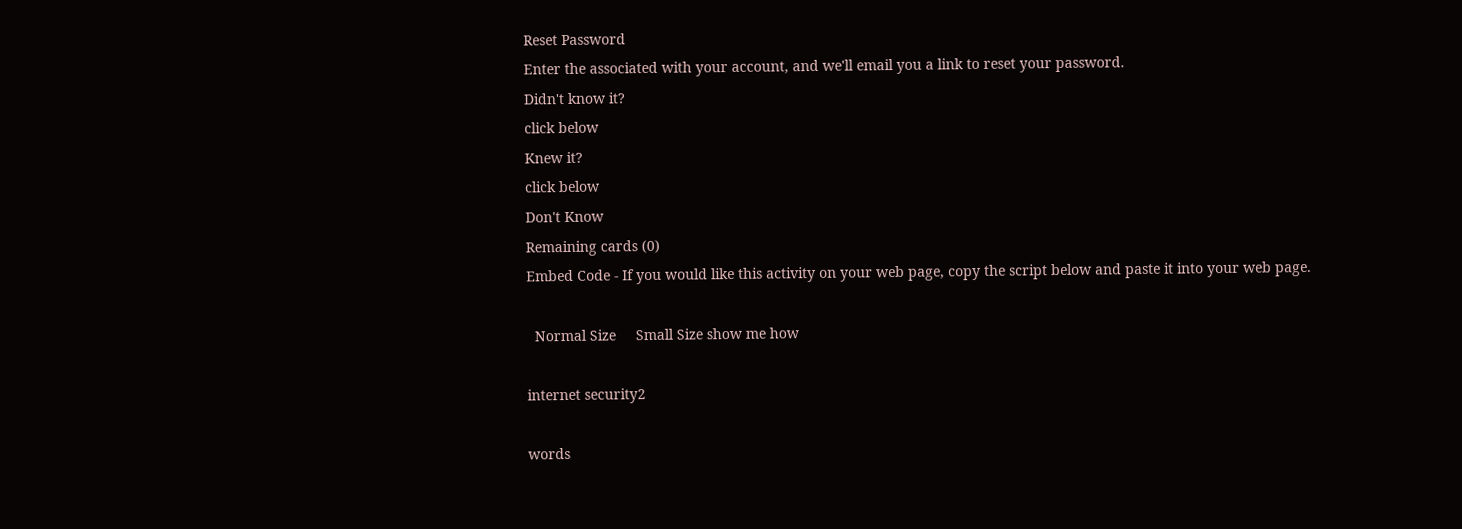Reset Password
Enter the associated with your account, and we'll email you a link to reset your password.
Didn't know it?
click below
Knew it?
click below
Don't Know
Remaining cards (0)
Embed Code - If you would like this activity on your web page, copy the script below and paste it into your web page.

  Normal Size     Small Size show me how

internet security2

words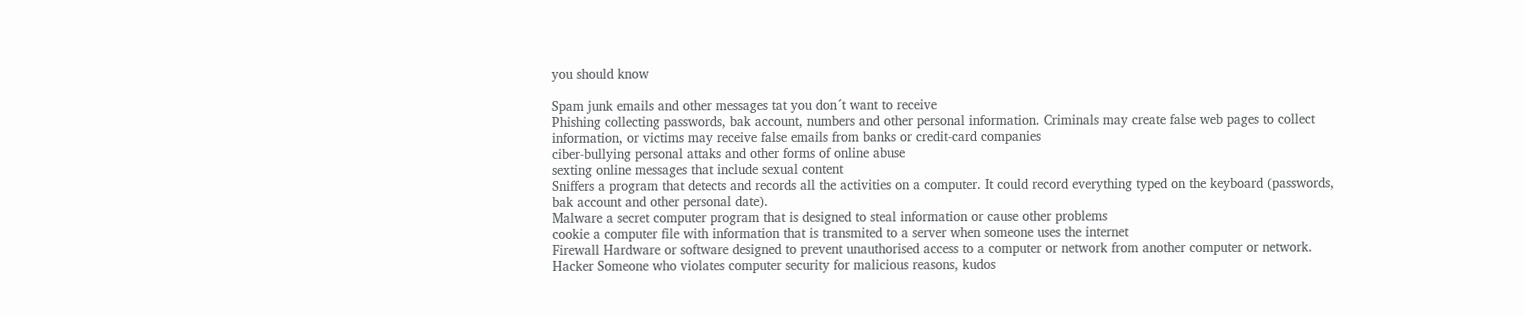you should know

Spam junk emails and other messages tat you don´t want to receive
Phishing collecting passwords, bak account, numbers and other personal information. Criminals may create false web pages to collect information, or victims may receive false emails from banks or credit-card companies
ciber-bullying personal attaks and other forms of online abuse
sexting online messages that include sexual content
Sniffers a program that detects and records all the activities on a computer. It could record everything typed on the keyboard (passwords, bak account and other personal date).
Malware a secret computer program that is designed to steal information or cause other problems
cookie a computer file with information that is transmited to a server when someone uses the internet
Firewall Hardware or software designed to prevent unauthorised access to a computer or network from another computer or network.
Hacker Someone who violates computer security for malicious reasons, kudos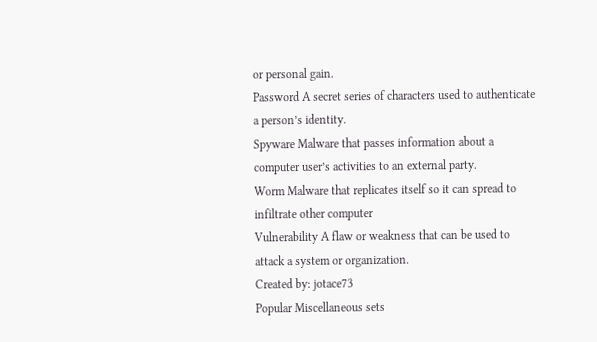or personal gain.
Password A secret series of characters used to authenticate a person’s identity.
Spyware Malware that passes information about a computer user’s activities to an external party.
Worm Malware that replicates itself so it can spread to infiltrate other computer
Vulnerability A flaw or weakness that can be used to attack a system or organization.
Created by: jotace73
Popular Miscellaneous sets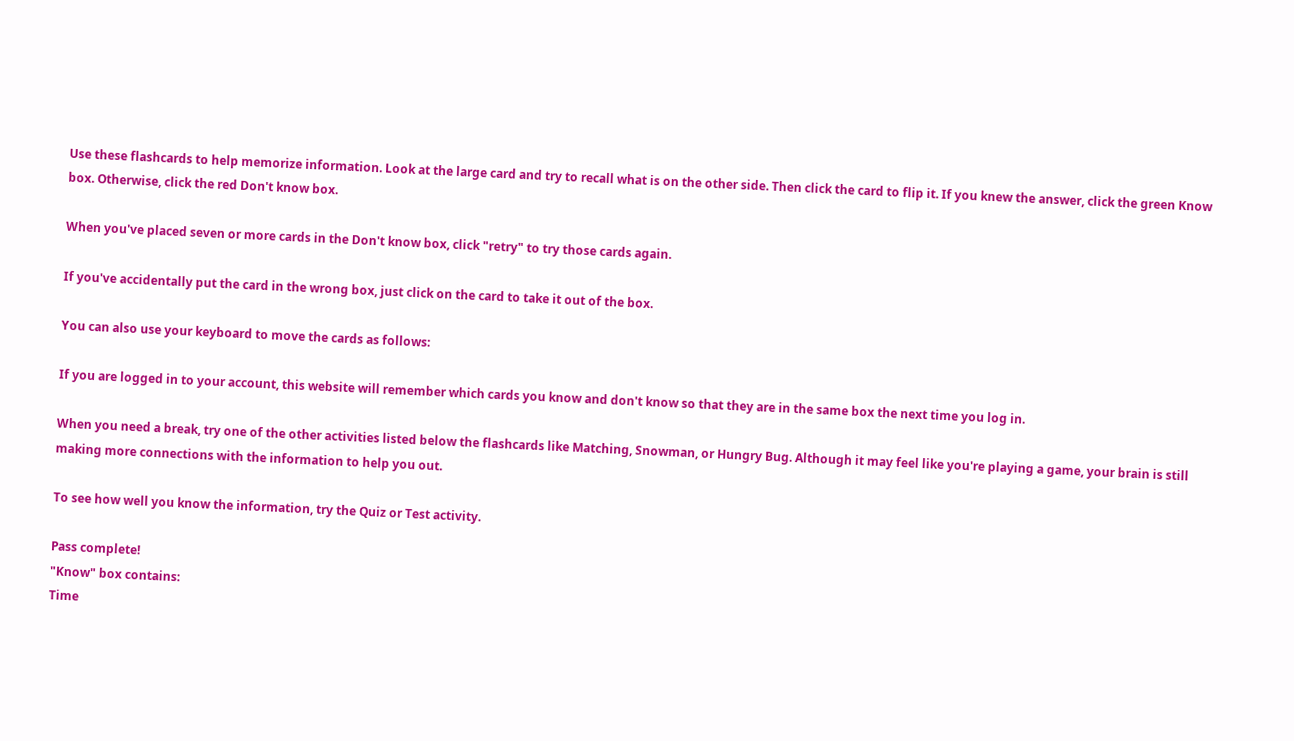Use these flashcards to help memorize information. Look at the large card and try to recall what is on the other side. Then click the card to flip it. If you knew the answer, click the green Know box. Otherwise, click the red Don't know box.

When you've placed seven or more cards in the Don't know box, click "retry" to try those cards again.

If you've accidentally put the card in the wrong box, just click on the card to take it out of the box.

You can also use your keyboard to move the cards as follows:

If you are logged in to your account, this website will remember which cards you know and don't know so that they are in the same box the next time you log in.

When you need a break, try one of the other activities listed below the flashcards like Matching, Snowman, or Hungry Bug. Although it may feel like you're playing a game, your brain is still making more connections with the information to help you out.

To see how well you know the information, try the Quiz or Test activity.

Pass complete!
"Know" box contains:
Time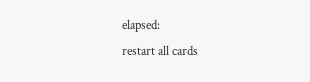elapsed:
restart all cards